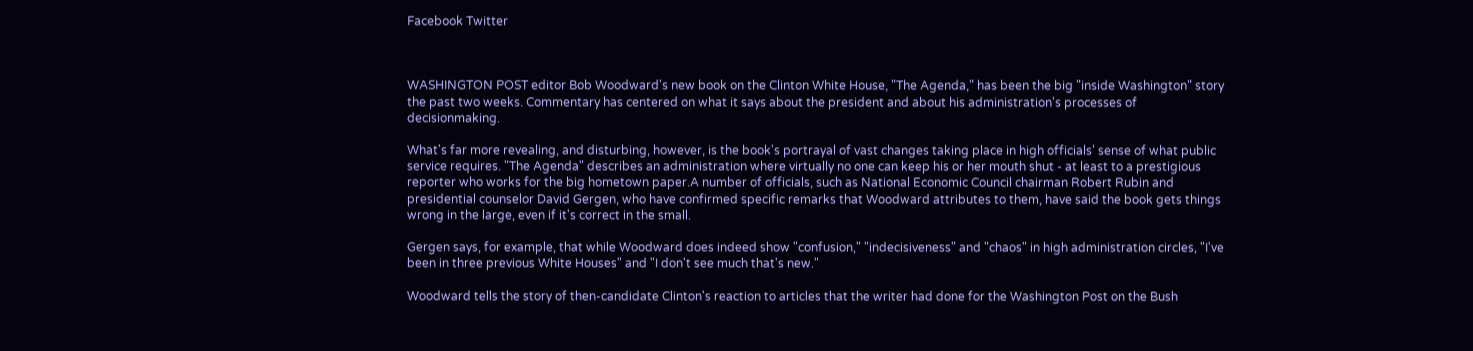Facebook Twitter



WASHINGTON POST editor Bob Woodward's new book on the Clinton White House, "The Agenda," has been the big "inside Washington" story the past two weeks. Commentary has centered on what it says about the president and about his administration's processes of decisionmaking.

What's far more revealing, and disturbing, however, is the book's portrayal of vast changes taking place in high officials' sense of what public service requires. "The Agenda" describes an administration where virtually no one can keep his or her mouth shut - at least to a prestigious reporter who works for the big hometown paper.A number of officials, such as National Economic Council chairman Robert Rubin and presidential counselor David Gergen, who have confirmed specific remarks that Woodward attributes to them, have said the book gets things wrong in the large, even if it's correct in the small.

Gergen says, for example, that while Woodward does indeed show "confusion," "indecisiveness" and "chaos" in high administration circles, "I've been in three previous White Houses" and "I don't see much that's new."

Woodward tells the story of then-candidate Clinton's reaction to articles that the writer had done for the Washington Post on the Bush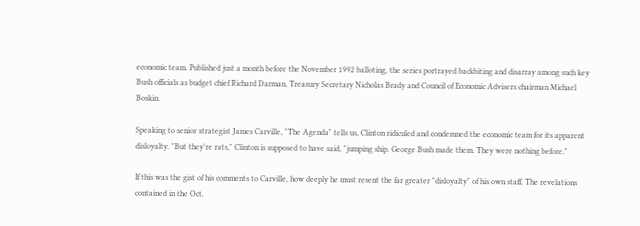economic team. Published just a month before the November 1992 balloting, the series portrayed backbiting and disarray among such key Bush officials as budget chief Richard Darman, Treasury Secretary Nicholas Brady and Council of Economic Advisers chairman Michael Boskin.

Speaking to senior strategist James Carville, "The Agenda" tells us, Clinton ridiculed and condemned the economic team for its apparent disloyalty. "But they're rats," Clinton is supposed to have said, "jumping ship. George Bush made them. They were nothing before."

If this was the gist of his comments to Carville, how deeply he must resent the far greater "disloyalty" of his own staff. The revelations contained in the Oct.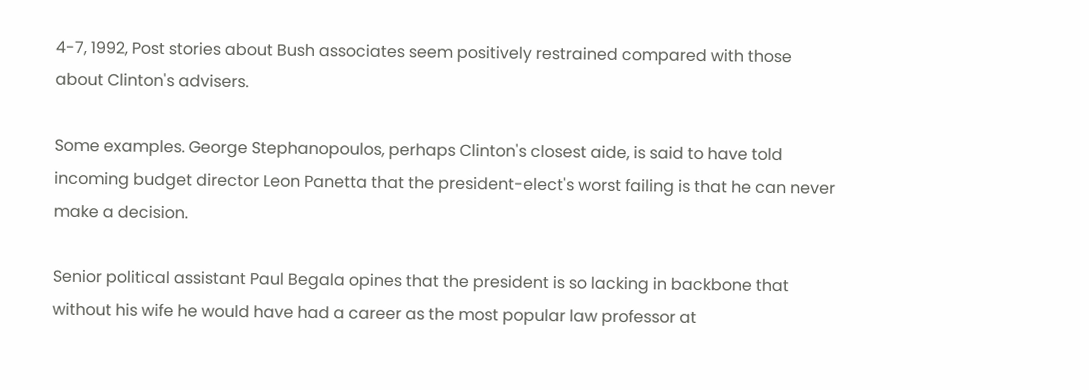4-7, 1992, Post stories about Bush associates seem positively restrained compared with those about Clinton's advisers.

Some examples. George Stephanopoulos, perhaps Clinton's closest aide, is said to have told incoming budget director Leon Panetta that the president-elect's worst failing is that he can never make a decision.

Senior political assistant Paul Begala opines that the president is so lacking in backbone that without his wife he would have had a career as the most popular law professor at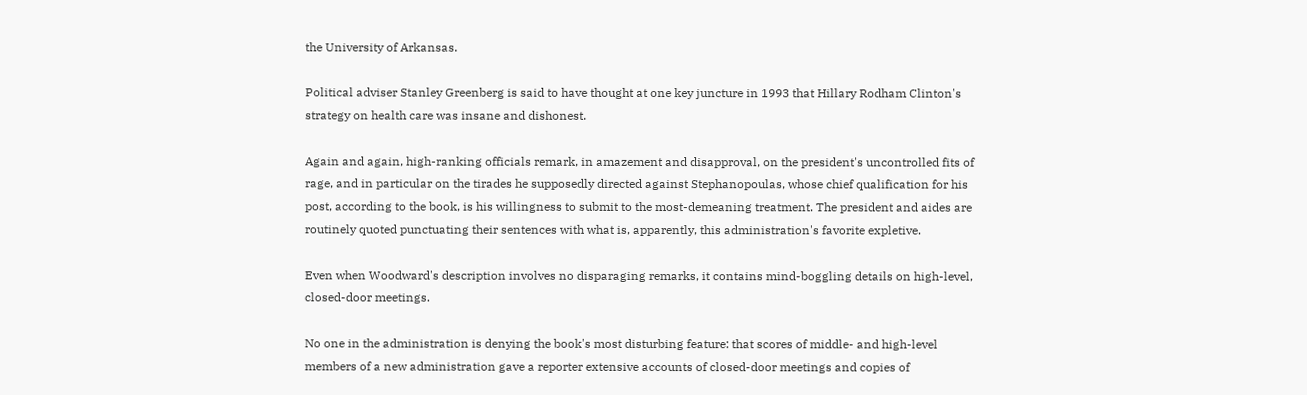the University of Arkansas.

Political adviser Stanley Greenberg is said to have thought at one key juncture in 1993 that Hillary Rodham Clinton's strategy on health care was insane and dishonest.

Again and again, high-ranking officials remark, in amazement and disapproval, on the president's uncontrolled fits of rage, and in particular on the tirades he supposedly directed against Stephanopoulas, whose chief qualification for his post, according to the book, is his willingness to submit to the most-demeaning treatment. The president and aides are routinely quoted punctuating their sentences with what is, apparently, this administration's favorite expletive.

Even when Woodward's description involves no disparaging remarks, it contains mind-boggling details on high-level, closed-door meetings.

No one in the administration is denying the book's most disturbing feature: that scores of middle- and high-level members of a new administration gave a reporter extensive accounts of closed-door meetings and copies of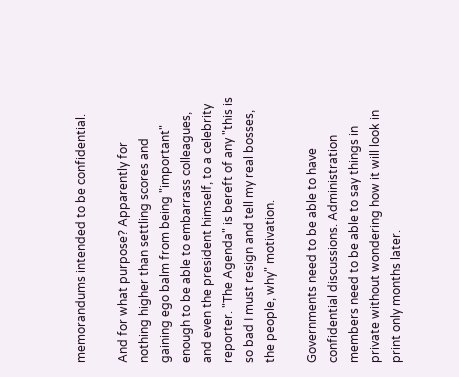memorandums intended to be confidential.

And for what purpose? Apparently for nothing higher than settling scores and gaining ego balm from being "important" enough to be able to embarrass colleagues, and even the president himself, to a celebrity reporter. "The Agenda" is bereft of any "this is so bad I must resign and tell my real bosses, the people, why" motivation.

Governments need to be able to have confidential discussions. Administration members need to be able to say things in private without wondering how it will look in print only months later.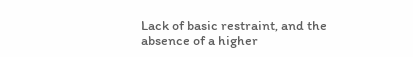Lack of basic restraint, and the absence of a higher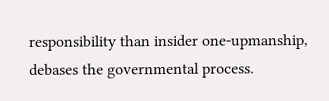responsibility than insider one-upmanship, debases the governmental process.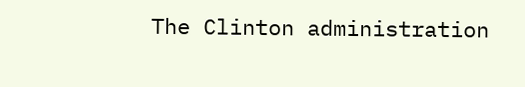The Clinton administration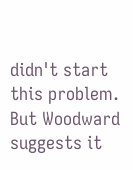didn't start this problem. But Woodward suggests it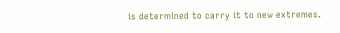is determined to carry it to new extremes.